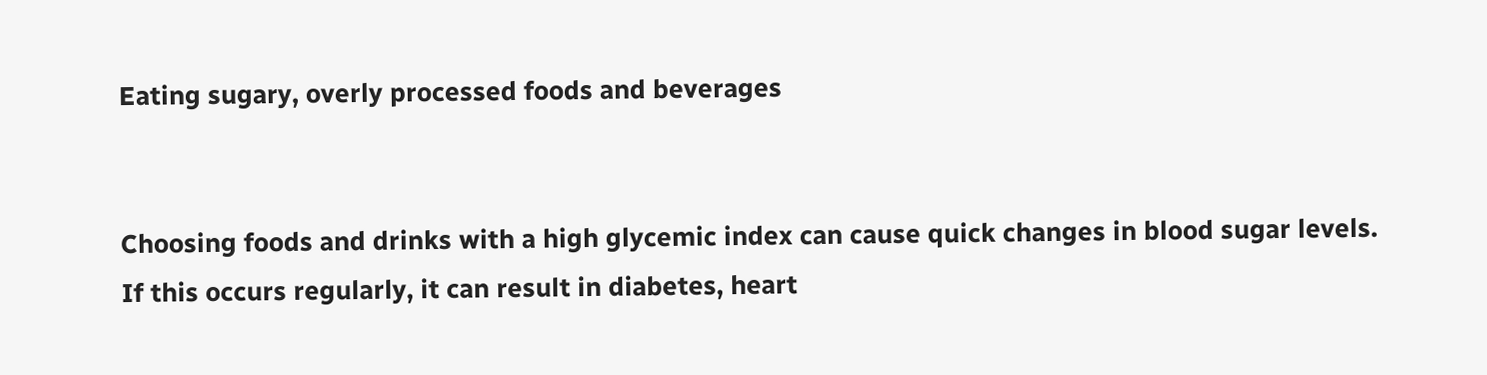Eating sugary, overly processed foods and beverages


Choosing foods and drinks with a high glycemic index can cause quick changes in blood sugar levels. If this occurs regularly, it can result in diabetes, heart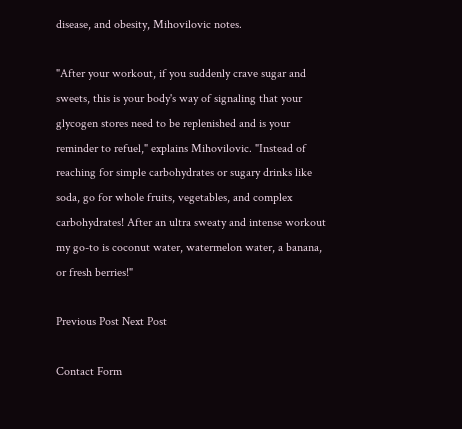disease, and obesity, Mihovilovic notes.

"After your workout, if you suddenly crave sugar and sweets, this is your body's way of signaling that your glycogen stores need to be replenished and is your reminder to refuel," explains Mihovilovic. "Instead of reaching for simple carbohydrates or sugary drinks like soda, go for whole fruits, vegetables, and complex carbohydrates! After an ultra sweaty and intense workout my go-to is coconut water, watermelon water, a banana, or fresh berries!"

Previous Post Next Post

Contact Form